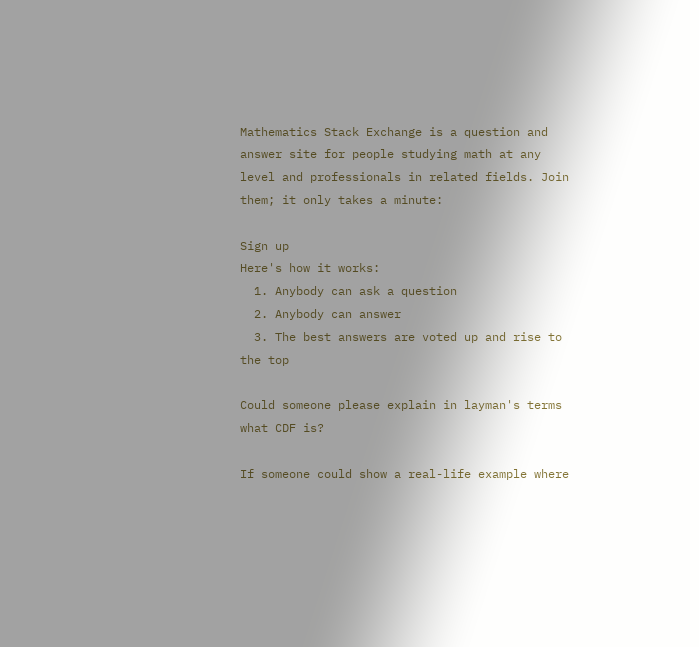Mathematics Stack Exchange is a question and answer site for people studying math at any level and professionals in related fields. Join them; it only takes a minute:

Sign up
Here's how it works:
  1. Anybody can ask a question
  2. Anybody can answer
  3. The best answers are voted up and rise to the top

Could someone please explain in layman's terms what CDF is?

If someone could show a real-life example where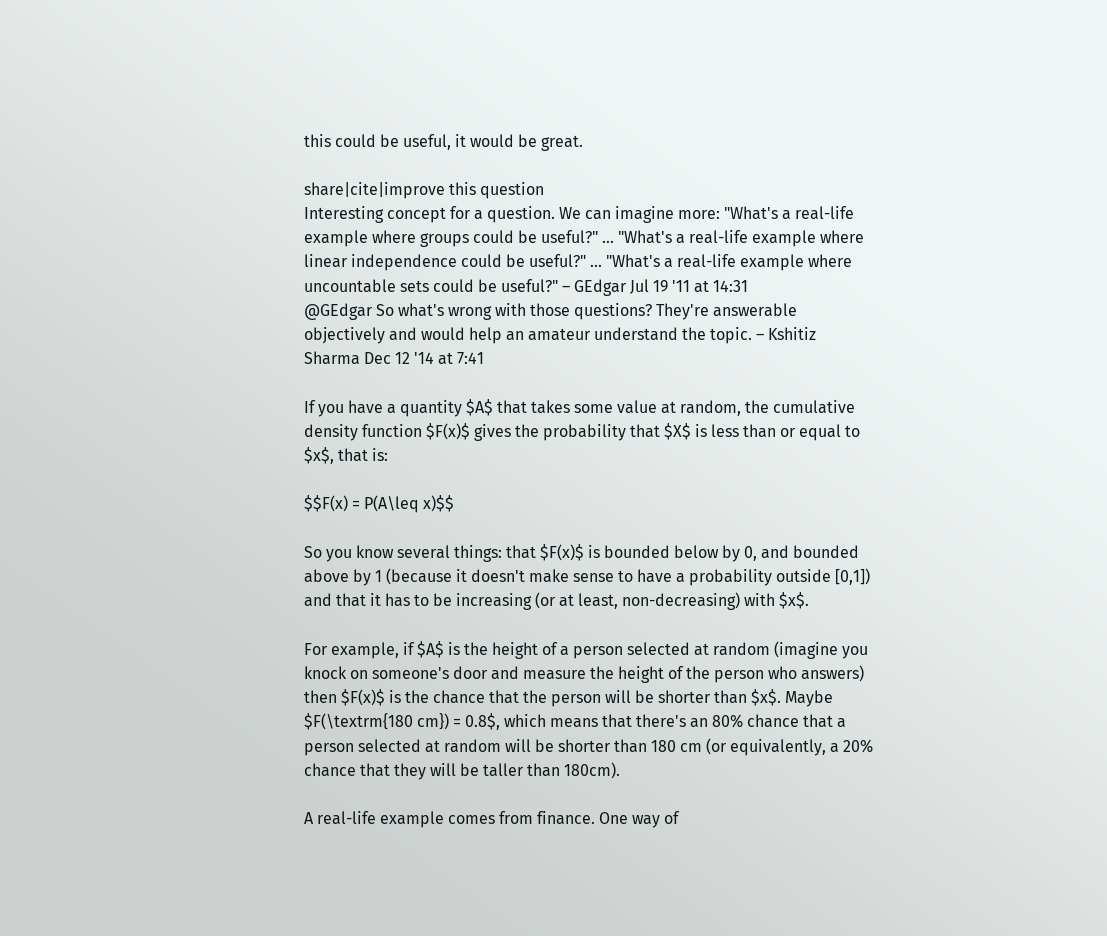this could be useful, it would be great.

share|cite|improve this question
Interesting concept for a question. We can imagine more: "What's a real-life example where groups could be useful?" ... "What's a real-life example where linear independence could be useful?" ... "What's a real-life example where uncountable sets could be useful?" – GEdgar Jul 19 '11 at 14:31
@GEdgar So what's wrong with those questions? They're answerable objectively and would help an amateur understand the topic. – Kshitiz Sharma Dec 12 '14 at 7:41

If you have a quantity $A$ that takes some value at random, the cumulative density function $F(x)$ gives the probability that $X$ is less than or equal to $x$, that is:

$$F(x) = P(A\leq x)$$

So you know several things: that $F(x)$ is bounded below by 0, and bounded above by 1 (because it doesn't make sense to have a probability outside [0,1]) and that it has to be increasing (or at least, non-decreasing) with $x$.

For example, if $A$ is the height of a person selected at random (imagine you knock on someone's door and measure the height of the person who answers) then $F(x)$ is the chance that the person will be shorter than $x$. Maybe $F(\textrm{180 cm}) = 0.8$, which means that there's an 80% chance that a person selected at random will be shorter than 180 cm (or equivalently, a 20% chance that they will be taller than 180cm).

A real-life example comes from finance. One way of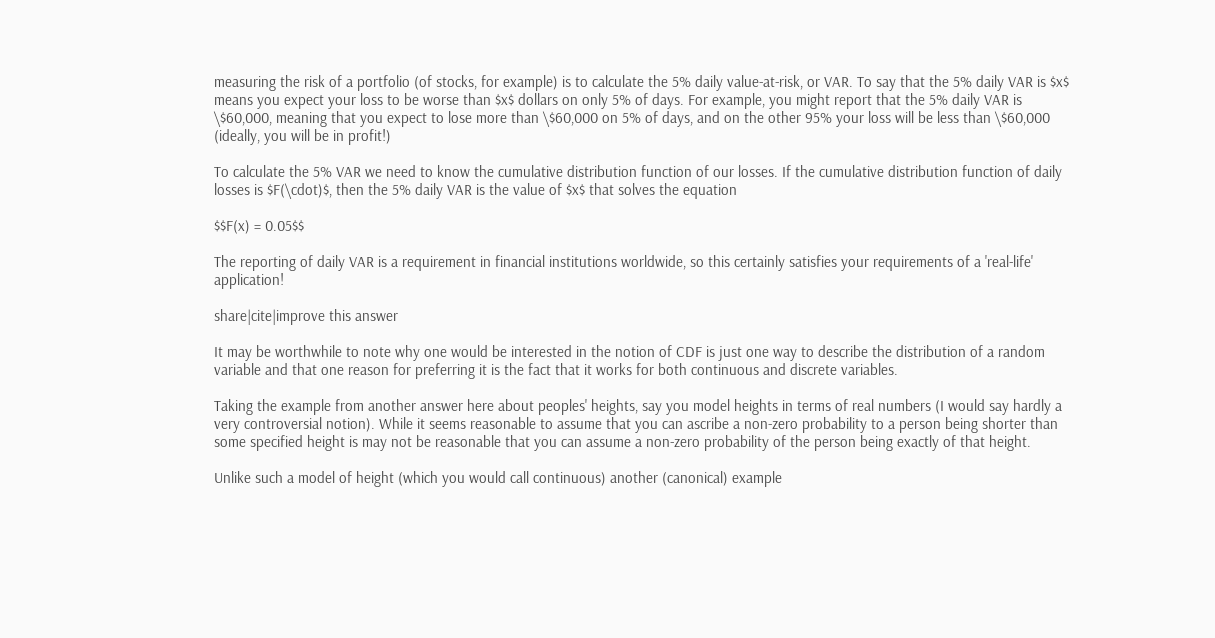measuring the risk of a portfolio (of stocks, for example) is to calculate the 5% daily value-at-risk, or VAR. To say that the 5% daily VAR is $x$ means you expect your loss to be worse than $x$ dollars on only 5% of days. For example, you might report that the 5% daily VAR is \$60,000, meaning that you expect to lose more than \$60,000 on 5% of days, and on the other 95% your loss will be less than \$60,000 (ideally, you will be in profit!)

To calculate the 5% VAR we need to know the cumulative distribution function of our losses. If the cumulative distribution function of daily losses is $F(\cdot)$, then the 5% daily VAR is the value of $x$ that solves the equation

$$F(x) = 0.05$$

The reporting of daily VAR is a requirement in financial institutions worldwide, so this certainly satisfies your requirements of a 'real-life' application!

share|cite|improve this answer

It may be worthwhile to note why one would be interested in the notion of CDF is just one way to describe the distribution of a random variable and that one reason for preferring it is the fact that it works for both continuous and discrete variables.

Taking the example from another answer here about peoples' heights, say you model heights in terms of real numbers (I would say hardly a very controversial notion). While it seems reasonable to assume that you can ascribe a non-zero probability to a person being shorter than some specified height is may not be reasonable that you can assume a non-zero probability of the person being exactly of that height.

Unlike such a model of height (which you would call continuous) another (canonical) example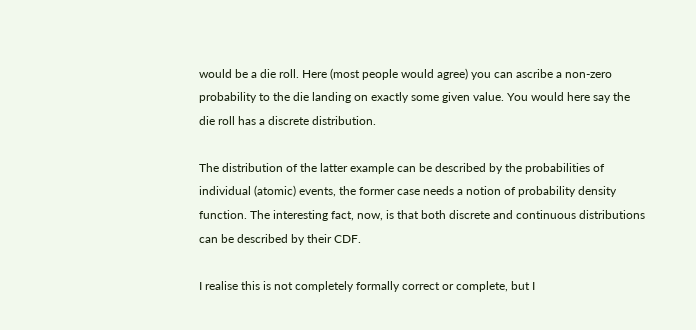would be a die roll. Here (most people would agree) you can ascribe a non-zero probability to the die landing on exactly some given value. You would here say the die roll has a discrete distribution.

The distribution of the latter example can be described by the probabilities of individual (atomic) events, the former case needs a notion of probability density function. The interesting fact, now, is that both discrete and continuous distributions can be described by their CDF.

I realise this is not completely formally correct or complete, but I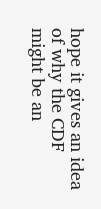hope it gives an idea of why the CDF might be an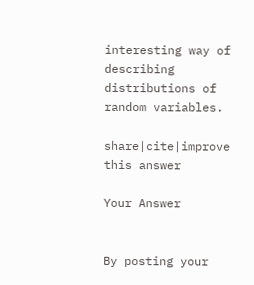interesting way of describing distributions of random variables.

share|cite|improve this answer

Your Answer


By posting your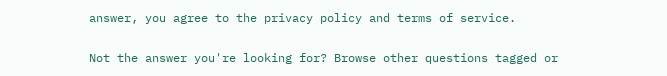answer, you agree to the privacy policy and terms of service.

Not the answer you're looking for? Browse other questions tagged or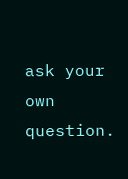ask your own question.